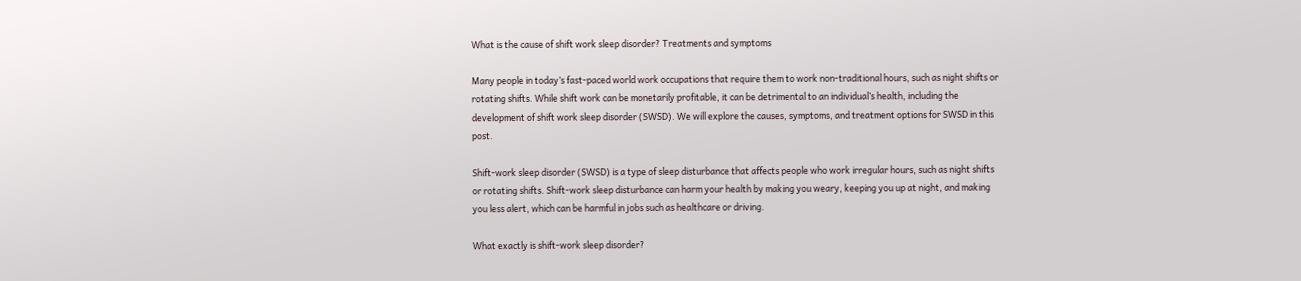What is the cause of shift work sleep disorder? Treatments and symptoms

Many people in today’s fast-paced world work occupations that require them to work non-traditional hours, such as night shifts or rotating shifts. While shift work can be monetarily profitable, it can be detrimental to an individual’s health, including the development of shift work sleep disorder (SWSD). We will explore the causes, symptoms, and treatment options for SWSD in this post.

Shift-work sleep disorder (SWSD) is a type of sleep disturbance that affects people who work irregular hours, such as night shifts or rotating shifts. Shift-work sleep disturbance can harm your health by making you weary, keeping you up at night, and making you less alert, which can be harmful in jobs such as healthcare or driving.

What exactly is shift-work sleep disorder?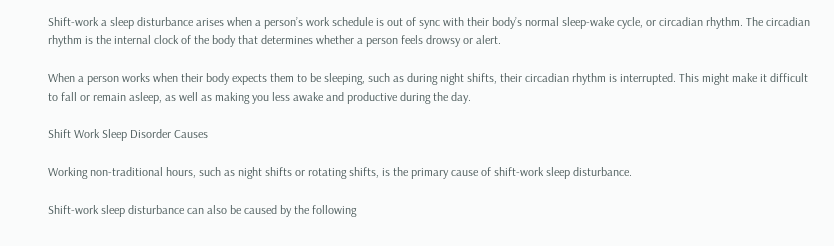Shift-work a sleep disturbance arises when a person’s work schedule is out of sync with their body’s normal sleep-wake cycle, or circadian rhythm. The circadian rhythm is the internal clock of the body that determines whether a person feels drowsy or alert.

When a person works when their body expects them to be sleeping, such as during night shifts, their circadian rhythm is interrupted. This might make it difficult to fall or remain asleep, as well as making you less awake and productive during the day.

Shift Work Sleep Disorder Causes

Working non-traditional hours, such as night shifts or rotating shifts, is the primary cause of shift-work sleep disturbance.

Shift-work sleep disturbance can also be caused by the following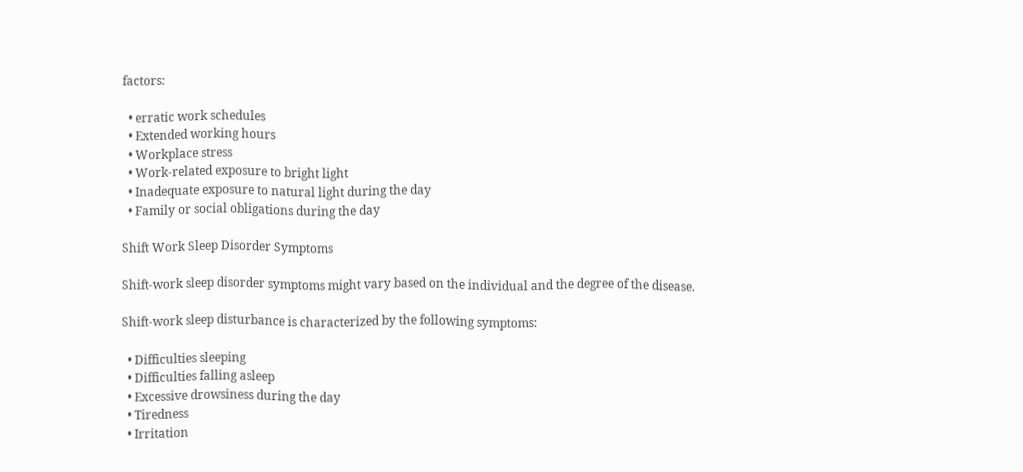factors:

  • erratic work schedules
  • Extended working hours
  • Workplace stress
  • Work-related exposure to bright light
  • Inadequate exposure to natural light during the day
  • Family or social obligations during the day

Shift Work Sleep Disorder Symptoms

Shift-work sleep disorder symptoms might vary based on the individual and the degree of the disease.

Shift-work sleep disturbance is characterized by the following symptoms:

  • Difficulties sleeping
  • Difficulties falling asleep
  • Excessive drowsiness during the day
  • Tiredness
  • Irritation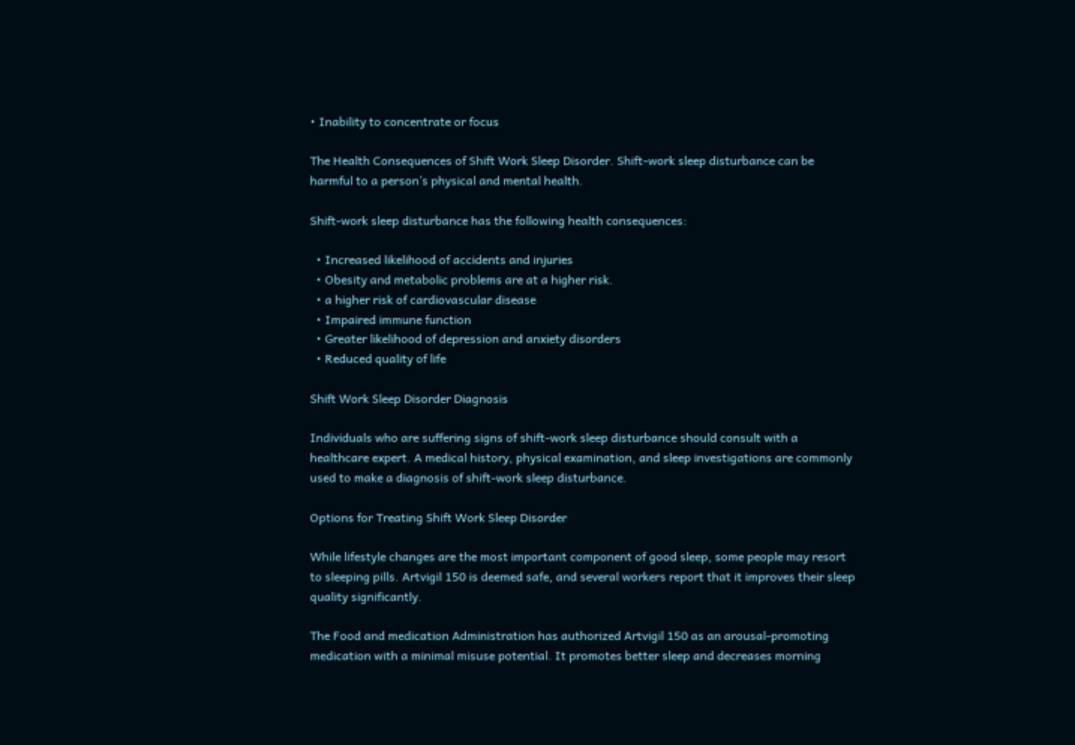• Inability to concentrate or focus

The Health Consequences of Shift Work Sleep Disorder. Shift-work sleep disturbance can be harmful to a person’s physical and mental health.

Shift-work sleep disturbance has the following health consequences:

  • Increased likelihood of accidents and injuries
  • Obesity and metabolic problems are at a higher risk.
  • a higher risk of cardiovascular disease
  • Impaired immune function
  • Greater likelihood of depression and anxiety disorders
  • Reduced quality of life

Shift Work Sleep Disorder Diagnosis

Individuals who are suffering signs of shift-work sleep disturbance should consult with a healthcare expert. A medical history, physical examination, and sleep investigations are commonly used to make a diagnosis of shift-work sleep disturbance.

Options for Treating Shift Work Sleep Disorder

While lifestyle changes are the most important component of good sleep, some people may resort to sleeping pills. Artvigil 150 is deemed safe, and several workers report that it improves their sleep quality significantly.

The Food and medication Administration has authorized Artvigil 150 as an arousal-promoting medication with a minimal misuse potential. It promotes better sleep and decreases morning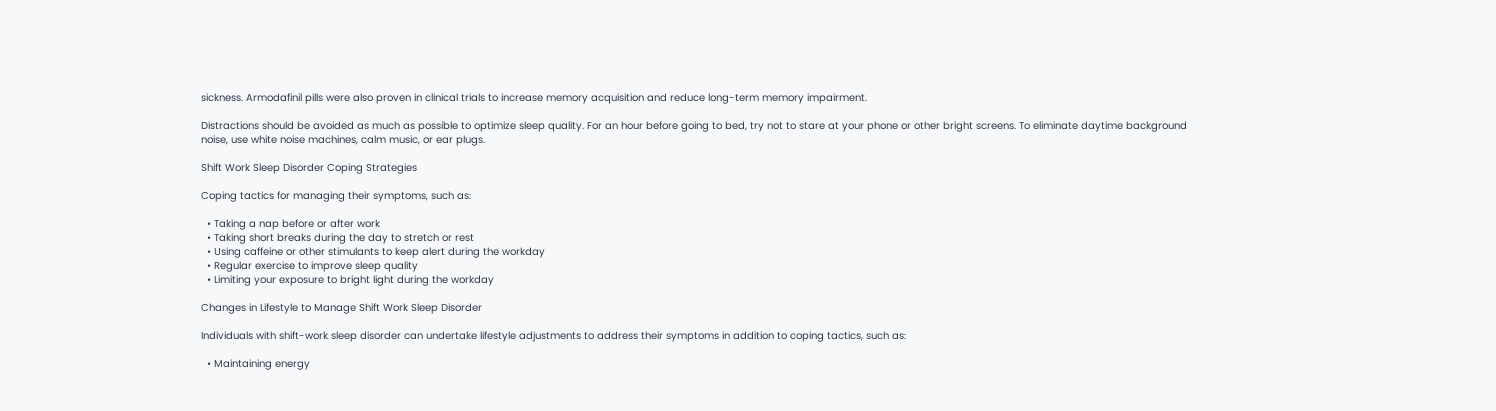sickness. Armodafinil pills were also proven in clinical trials to increase memory acquisition and reduce long-term memory impairment.

Distractions should be avoided as much as possible to optimize sleep quality. For an hour before going to bed, try not to stare at your phone or other bright screens. To eliminate daytime background noise, use white noise machines, calm music, or ear plugs.

Shift Work Sleep Disorder Coping Strategies

Coping tactics for managing their symptoms, such as:

  • Taking a nap before or after work
  • Taking short breaks during the day to stretch or rest
  • Using caffeine or other stimulants to keep alert during the workday
  • Regular exercise to improve sleep quality
  • Limiting your exposure to bright light during the workday

Changes in Lifestyle to Manage Shift Work Sleep Disorder

Individuals with shift-work sleep disorder can undertake lifestyle adjustments to address their symptoms in addition to coping tactics, such as:

  • Maintaining energy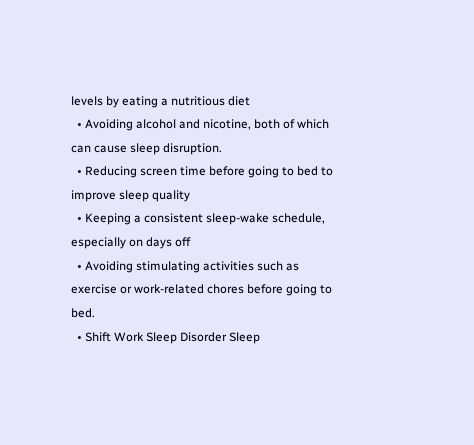levels by eating a nutritious diet
  • Avoiding alcohol and nicotine, both of which can cause sleep disruption.
  • Reducing screen time before going to bed to improve sleep quality
  • Keeping a consistent sleep-wake schedule, especially on days off
  • Avoiding stimulating activities such as exercise or work-related chores before going to bed.
  • Shift Work Sleep Disorder Sleep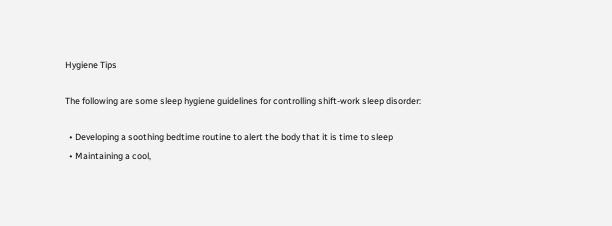Hygiene Tips

The following are some sleep hygiene guidelines for controlling shift-work sleep disorder:

  • Developing a soothing bedtime routine to alert the body that it is time to sleep
  • Maintaining a cool,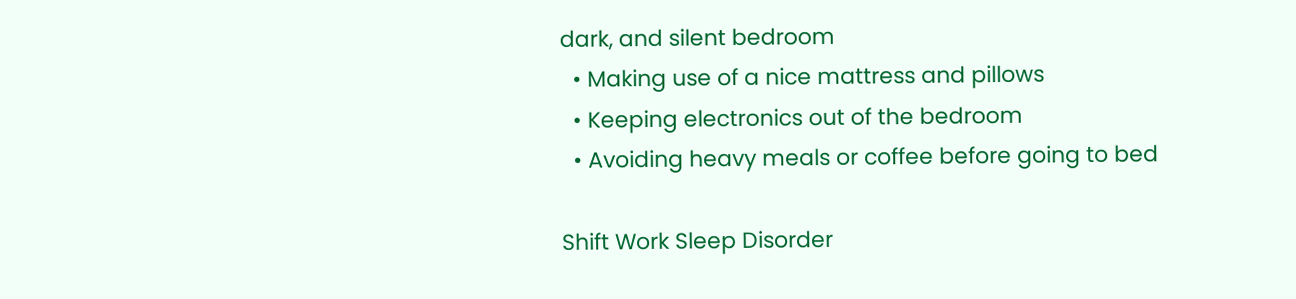dark, and silent bedroom
  • Making use of a nice mattress and pillows
  • Keeping electronics out of the bedroom
  • Avoiding heavy meals or coffee before going to bed

Shift Work Sleep Disorder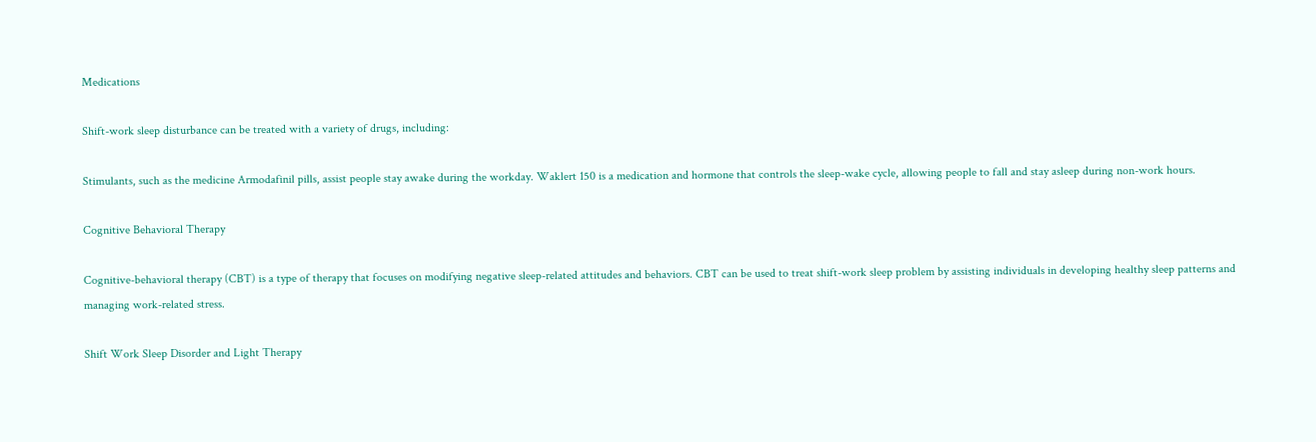Medications

Shift-work sleep disturbance can be treated with a variety of drugs, including:

Stimulants, such as the medicine Armodafinil pills, assist people stay awake during the workday. Waklert 150 is a medication and hormone that controls the sleep-wake cycle, allowing people to fall and stay asleep during non-work hours.

Cognitive Behavioral Therapy

Cognitive-behavioral therapy (CBT) is a type of therapy that focuses on modifying negative sleep-related attitudes and behaviors. CBT can be used to treat shift-work sleep problem by assisting individuals in developing healthy sleep patterns and managing work-related stress.

Shift Work Sleep Disorder and Light Therapy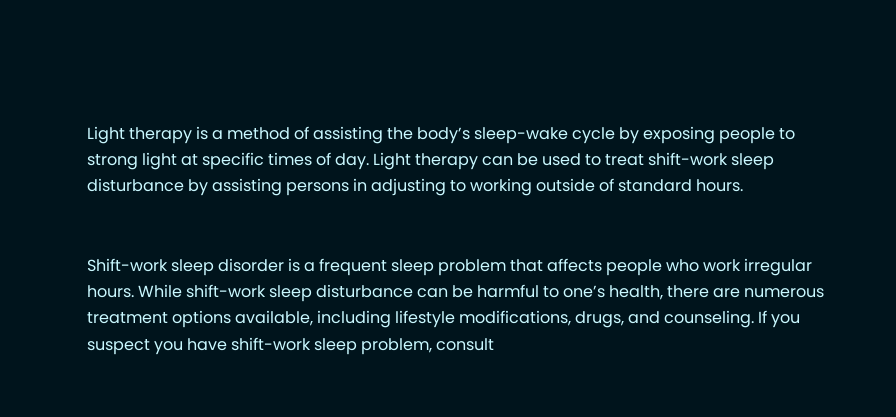Light therapy is a method of assisting the body’s sleep-wake cycle by exposing people to strong light at specific times of day. Light therapy can be used to treat shift-work sleep disturbance by assisting persons in adjusting to working outside of standard hours.


Shift-work sleep disorder is a frequent sleep problem that affects people who work irregular hours. While shift-work sleep disturbance can be harmful to one’s health, there are numerous treatment options available, including lifestyle modifications, drugs, and counseling. If you suspect you have shift-work sleep problem, consult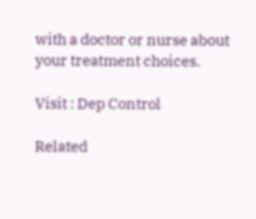with a doctor or nurse about your treatment choices.

Visit : Dep Control

Related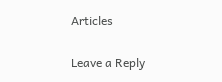Articles

Leave a Reply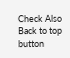Check Also
Back to top button